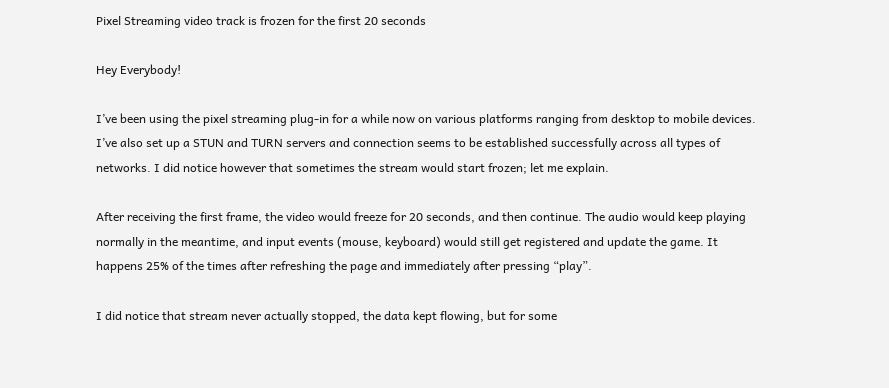Pixel Streaming video track is frozen for the first 20 seconds

Hey Everybody!

I’ve been using the pixel streaming plug-in for a while now on various platforms ranging from desktop to mobile devices. I’ve also set up a STUN and TURN servers and connection seems to be established successfully across all types of networks. I did notice however that sometimes the stream would start frozen; let me explain.

After receiving the first frame, the video would freeze for 20 seconds, and then continue. The audio would keep playing normally in the meantime, and input events (mouse, keyboard) would still get registered and update the game. It happens 25% of the times after refreshing the page and immediately after pressing “play”.

I did notice that stream never actually stopped, the data kept flowing, but for some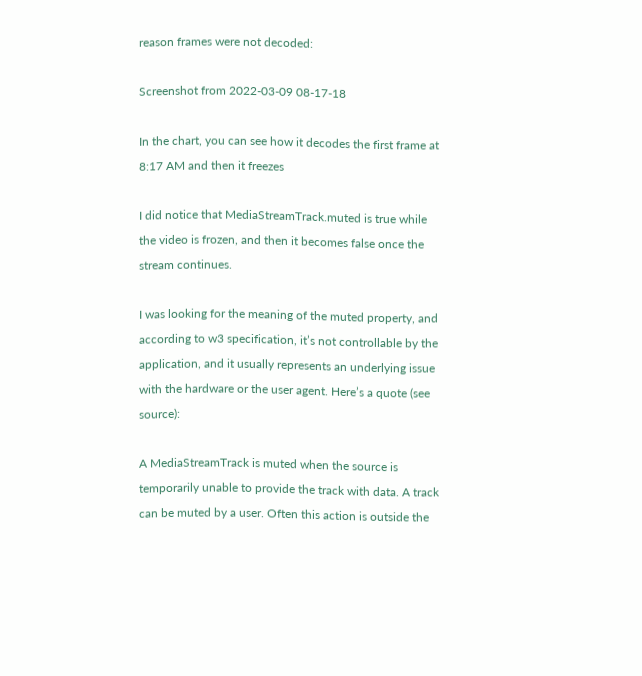reason frames were not decoded:

Screenshot from 2022-03-09 08-17-18

In the chart, you can see how it decodes the first frame at 8:17 AM and then it freezes

I did notice that MediaStreamTrack.muted is true while the video is frozen, and then it becomes false once the stream continues.

I was looking for the meaning of the muted property, and according to w3 specification, it’s not controllable by the application, and it usually represents an underlying issue with the hardware or the user agent. Here’s a quote (see source):

A MediaStreamTrack is muted when the source is temporarily unable to provide the track with data. A track can be muted by a user. Often this action is outside the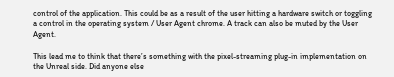control of the application. This could be as a result of the user hitting a hardware switch or toggling a control in the operating system / User Agent chrome. A track can also be muted by the User Agent.

This lead me to think that there’s something with the pixel-streaming plug-in implementation on the Unreal side. Did anyone else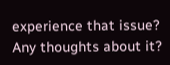experience that issue? Any thoughts about it?